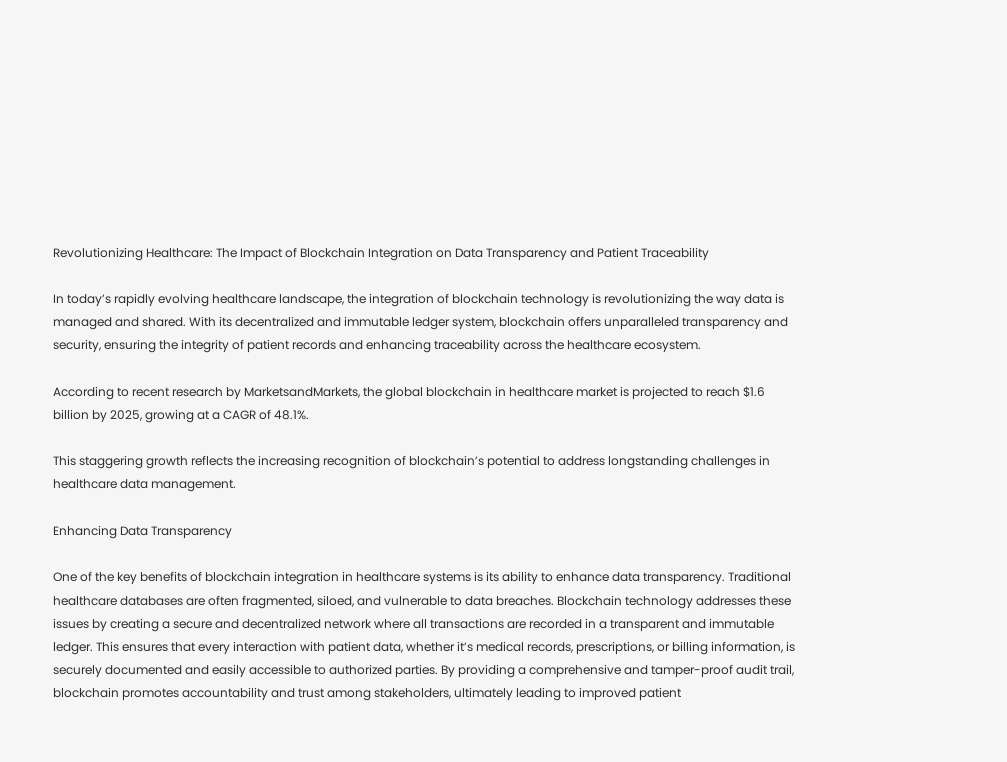Revolutionizing Healthcare: The Impact of Blockchain Integration on Data Transparency and Patient Traceability

In today’s rapidly evolving healthcare landscape, the integration of blockchain technology is revolutionizing the way data is managed and shared. With its decentralized and immutable ledger system, blockchain offers unparalleled transparency and security, ensuring the integrity of patient records and enhancing traceability across the healthcare ecosystem.

According to recent research by MarketsandMarkets, the global blockchain in healthcare market is projected to reach $1.6 billion by 2025, growing at a CAGR of 48.1%.

This staggering growth reflects the increasing recognition of blockchain’s potential to address longstanding challenges in healthcare data management.

Enhancing Data Transparency

One of the key benefits of blockchain integration in healthcare systems is its ability to enhance data transparency. Traditional healthcare databases are often fragmented, siloed, and vulnerable to data breaches. Blockchain technology addresses these issues by creating a secure and decentralized network where all transactions are recorded in a transparent and immutable ledger. This ensures that every interaction with patient data, whether it’s medical records, prescriptions, or billing information, is securely documented and easily accessible to authorized parties. By providing a comprehensive and tamper-proof audit trail, blockchain promotes accountability and trust among stakeholders, ultimately leading to improved patient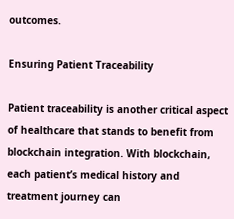outcomes.

Ensuring Patient Traceability

Patient traceability is another critical aspect of healthcare that stands to benefit from blockchain integration. With blockchain, each patient’s medical history and treatment journey can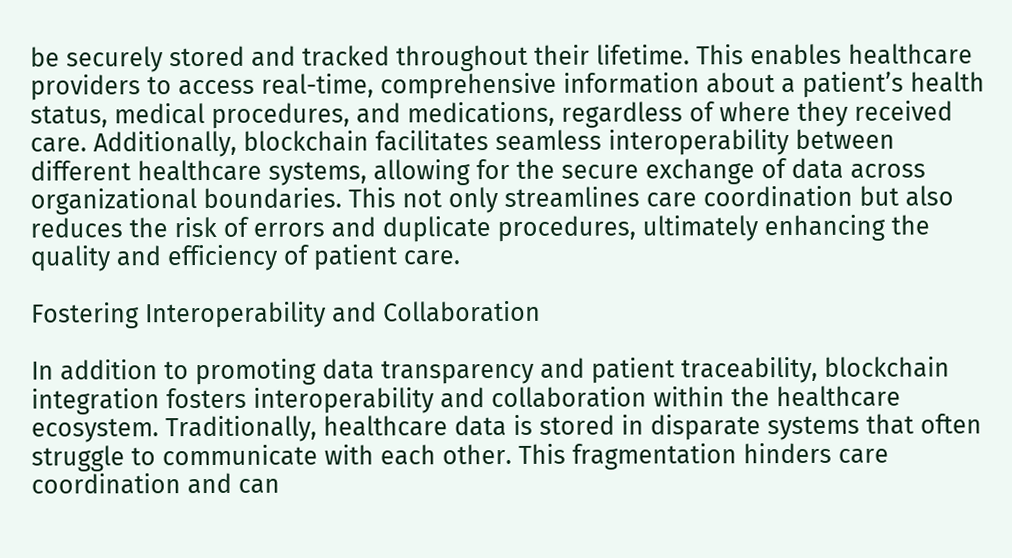be securely stored and tracked throughout their lifetime. This enables healthcare providers to access real-time, comprehensive information about a patient’s health status, medical procedures, and medications, regardless of where they received care. Additionally, blockchain facilitates seamless interoperability between different healthcare systems, allowing for the secure exchange of data across organizational boundaries. This not only streamlines care coordination but also reduces the risk of errors and duplicate procedures, ultimately enhancing the quality and efficiency of patient care.

Fostering Interoperability and Collaboration

In addition to promoting data transparency and patient traceability, blockchain integration fosters interoperability and collaboration within the healthcare ecosystem. Traditionally, healthcare data is stored in disparate systems that often struggle to communicate with each other. This fragmentation hinders care coordination and can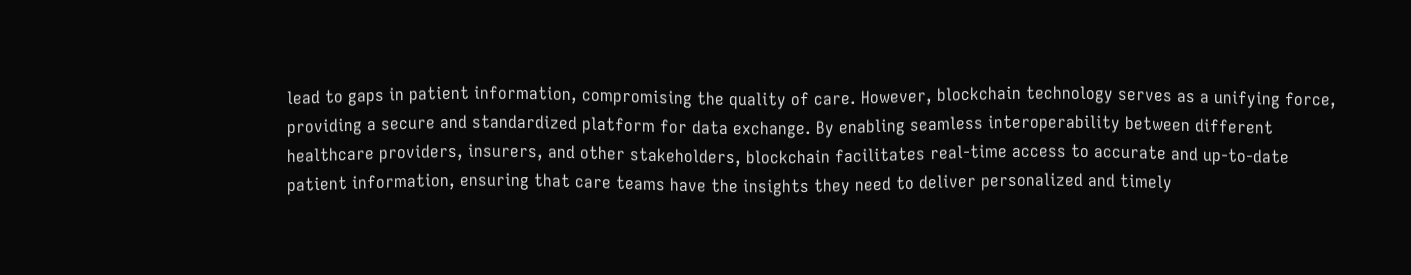lead to gaps in patient information, compromising the quality of care. However, blockchain technology serves as a unifying force, providing a secure and standardized platform for data exchange. By enabling seamless interoperability between different healthcare providers, insurers, and other stakeholders, blockchain facilitates real-time access to accurate and up-to-date patient information, ensuring that care teams have the insights they need to deliver personalized and timely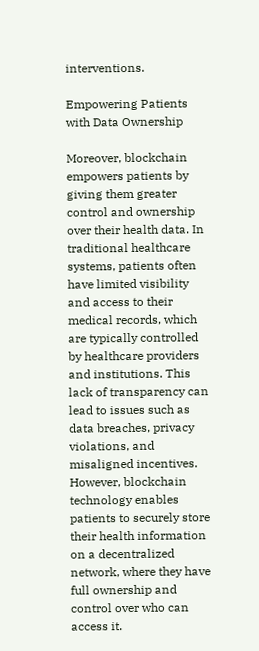interventions.

Empowering Patients with Data Ownership

Moreover, blockchain empowers patients by giving them greater control and ownership over their health data. In traditional healthcare systems, patients often have limited visibility and access to their medical records, which are typically controlled by healthcare providers and institutions. This lack of transparency can lead to issues such as data breaches, privacy violations, and misaligned incentives. However, blockchain technology enables patients to securely store their health information on a decentralized network, where they have full ownership and control over who can access it.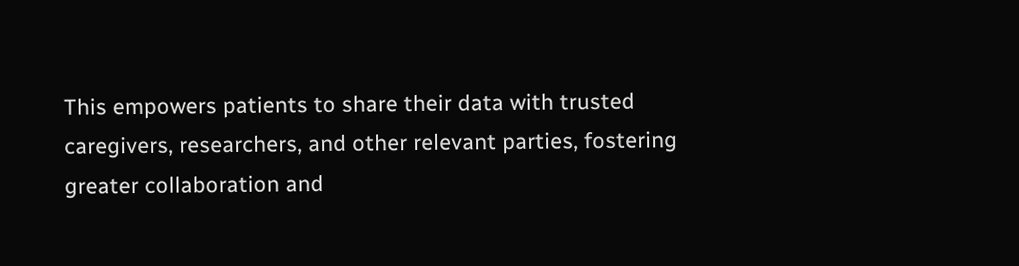This empowers patients to share their data with trusted caregivers, researchers, and other relevant parties, fostering greater collaboration and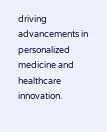driving advancements in personalized medicine and healthcare innovation.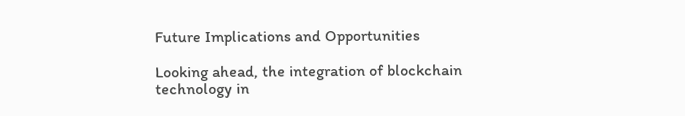Future Implications and Opportunities

Looking ahead, the integration of blockchain technology in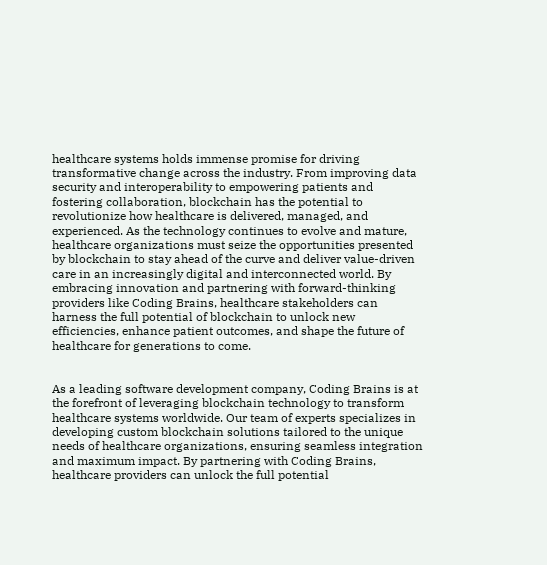healthcare systems holds immense promise for driving transformative change across the industry. From improving data security and interoperability to empowering patients and fostering collaboration, blockchain has the potential to revolutionize how healthcare is delivered, managed, and experienced. As the technology continues to evolve and mature, healthcare organizations must seize the opportunities presented by blockchain to stay ahead of the curve and deliver value-driven care in an increasingly digital and interconnected world. By embracing innovation and partnering with forward-thinking providers like Coding Brains, healthcare stakeholders can harness the full potential of blockchain to unlock new efficiencies, enhance patient outcomes, and shape the future of healthcare for generations to come.


As a leading software development company, Coding Brains is at the forefront of leveraging blockchain technology to transform healthcare systems worldwide. Our team of experts specializes in developing custom blockchain solutions tailored to the unique needs of healthcare organizations, ensuring seamless integration and maximum impact. By partnering with Coding Brains, healthcare providers can unlock the full potential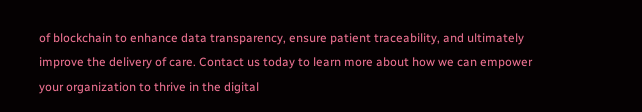of blockchain to enhance data transparency, ensure patient traceability, and ultimately improve the delivery of care. Contact us today to learn more about how we can empower your organization to thrive in the digital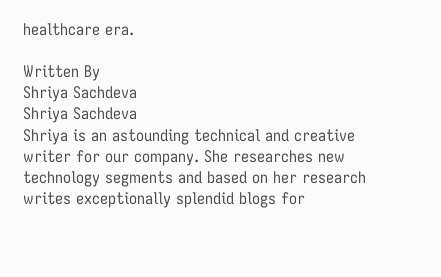healthcare era.

Written By
Shriya Sachdeva
Shriya Sachdeva
Shriya is an astounding technical and creative writer for our company. She researches new technology segments and based on her research writes exceptionally splendid blogs for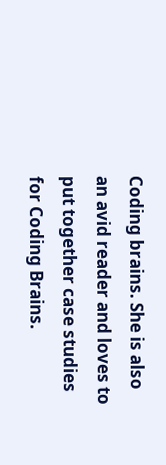Coding brains. She is also an avid reader and loves to put together case studies for Coding Brains.